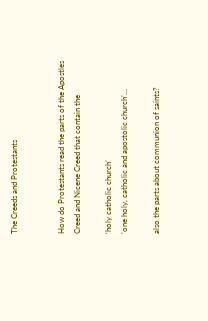The Creeds and Protestants


How do Protestants read the parts of the Apostles Creed and Nicene Creed that contain the

‘holy catholic church’
’one holy, catholic and apostolic church’…

also the parts about communion of saints?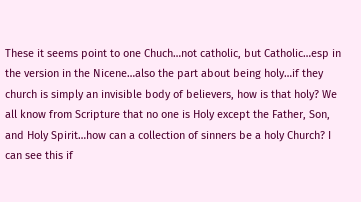These it seems point to one Chuch…not catholic, but Catholic…esp in the version in the Nicene…also the part about being holy…if they church is simply an invisible body of believers, how is that holy? We all know from Scripture that no one is Holy except the Father, Son, and Holy Spirit…how can a collection of sinners be a holy Church? I can see this if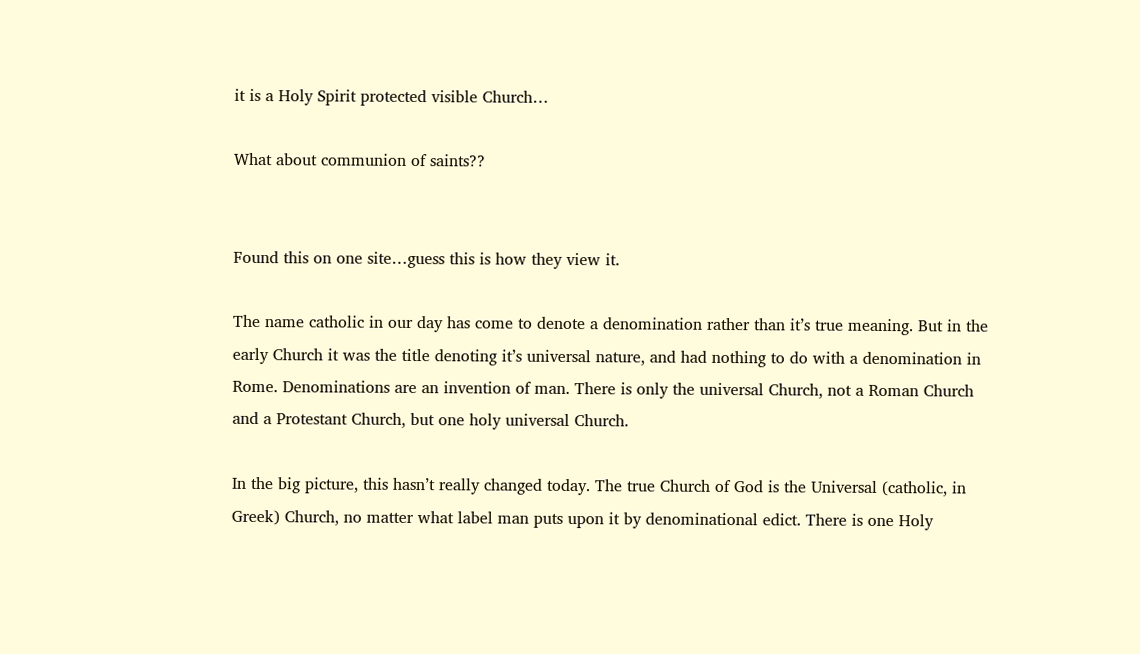it is a Holy Spirit protected visible Church…

What about communion of saints??


Found this on one site…guess this is how they view it.

The name catholic in our day has come to denote a denomination rather than it’s true meaning. But in the early Church it was the title denoting it’s universal nature, and had nothing to do with a denomination in Rome. Denominations are an invention of man. There is only the universal Church, not a Roman Church and a Protestant Church, but one holy universal Church.

In the big picture, this hasn’t really changed today. The true Church of God is the Universal (catholic, in Greek) Church, no matter what label man puts upon it by denominational edict. There is one Holy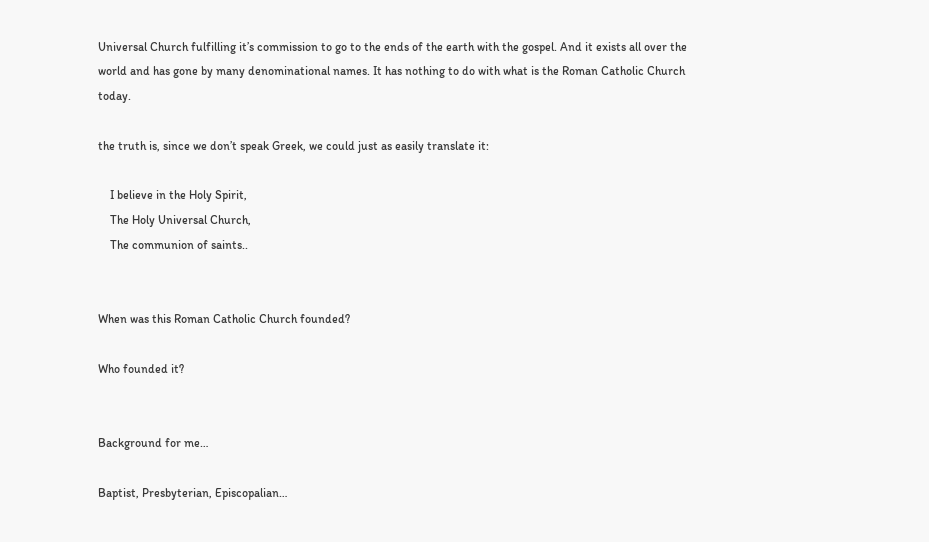Universal Church fulfilling it’s commission to go to the ends of the earth with the gospel. And it exists all over the world and has gone by many denominational names. It has nothing to do with what is the Roman Catholic Church today.

the truth is, since we don’t speak Greek, we could just as easily translate it:

    I believe in the Holy Spirit,
    The Holy Universal Church,
    The communion of saints..


When was this Roman Catholic Church founded?

Who founded it?


Background for me…

Baptist, Presbyterian, Episcopalian…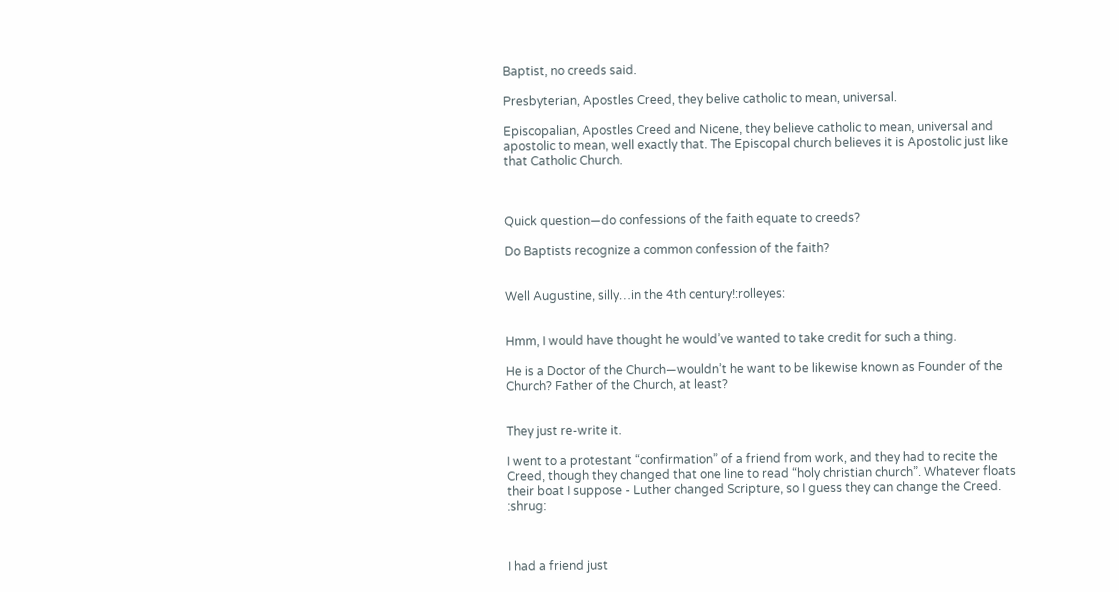Baptist, no creeds said.

Presbyterian, Apostles Creed, they belive catholic to mean, universal.

Episcopalian, Apostles Creed and Nicene, they believe catholic to mean, universal and apostolic to mean, well exactly that. The Episcopal church believes it is Apostolic just like that Catholic Church.



Quick question—do confessions of the faith equate to creeds?

Do Baptists recognize a common confession of the faith?


Well Augustine, silly…in the 4th century!:rolleyes:


Hmm, I would have thought he would’ve wanted to take credit for such a thing.

He is a Doctor of the Church—wouldn’t he want to be likewise known as Founder of the Church? Father of the Church, at least?


They just re-write it.

I went to a protestant “confirmation” of a friend from work, and they had to recite the Creed, though they changed that one line to read “holy christian church”. Whatever floats their boat I suppose - Luther changed Scripture, so I guess they can change the Creed. :shrug:



I had a friend just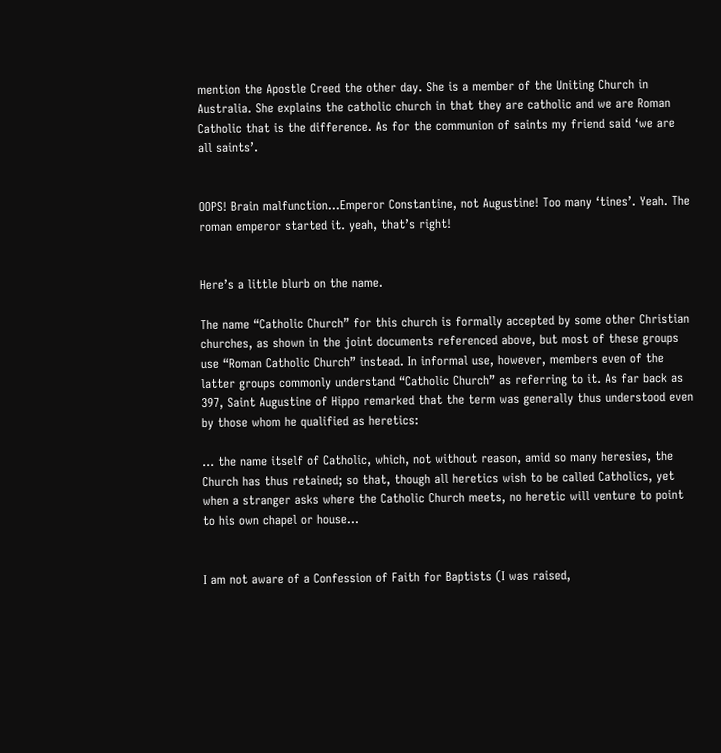mention the Apostle Creed the other day. She is a member of the Uniting Church in Australia. She explains the catholic church in that they are catholic and we are Roman Catholic that is the difference. As for the communion of saints my friend said ‘we are all saints’.


OOPS! Brain malfunction…Emperor Constantine, not Augustine! Too many ‘tines’. Yeah. The roman emperor started it. yeah, that’s right!


Here’s a little blurb on the name.

The name “Catholic Church” for this church is formally accepted by some other Christian churches, as shown in the joint documents referenced above, but most of these groups use “Roman Catholic Church” instead. In informal use, however, members even of the latter groups commonly understand “Catholic Church” as referring to it. As far back as 397, Saint Augustine of Hippo remarked that the term was generally thus understood even by those whom he qualified as heretics:

… the name itself of Catholic, which, not without reason, amid so many heresies, the Church has thus retained; so that, though all heretics wish to be called Catholics, yet when a stranger asks where the Catholic Church meets, no heretic will venture to point to his own chapel or house...


I am not aware of a Confession of Faith for Baptists (I was raised,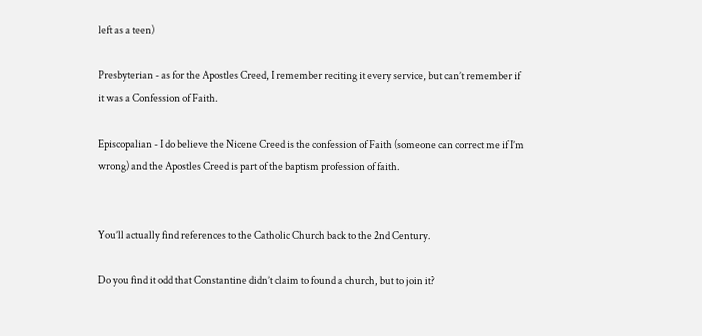left as a teen)

Presbyterian - as for the Apostles Creed, I remember reciting it every service, but can’t remember if it was a Confession of Faith.

Episcopalian - I do believe the Nicene Creed is the confession of Faith (someone can correct me if I’m wrong) and the Apostles Creed is part of the baptism profession of faith.


You’ll actually find references to the Catholic Church back to the 2nd Century.

Do you find it odd that Constantine didn’t claim to found a church, but to join it?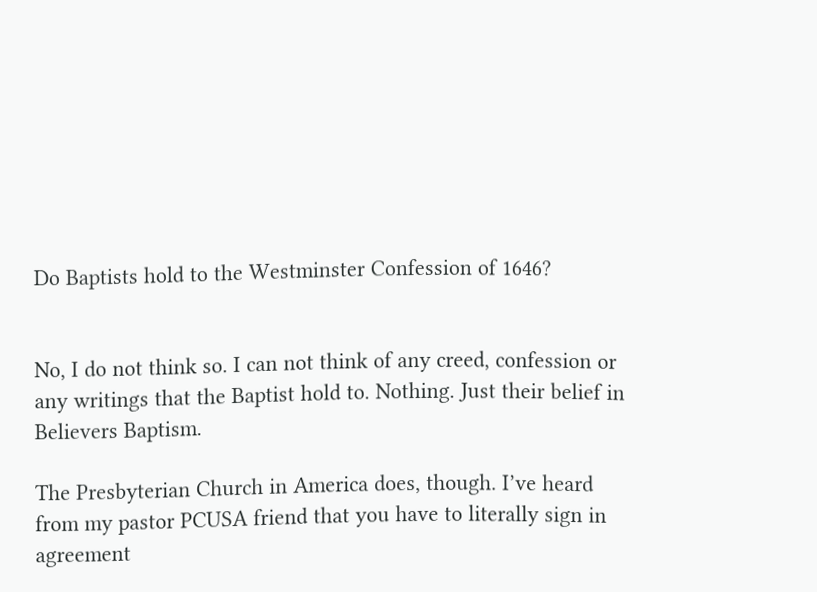Do Baptists hold to the Westminster Confession of 1646?


No, I do not think so. I can not think of any creed, confession or any writings that the Baptist hold to. Nothing. Just their belief in Believers Baptism.

The Presbyterian Church in America does, though. I’ve heard from my pastor PCUSA friend that you have to literally sign in agreement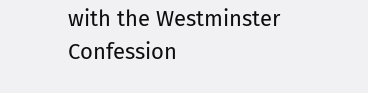with the Westminster Confession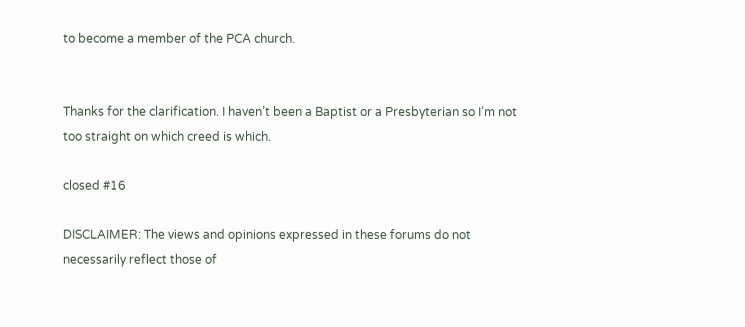to become a member of the PCA church.


Thanks for the clarification. I haven’t been a Baptist or a Presbyterian so I’m not too straight on which creed is which.

closed #16

DISCLAIMER: The views and opinions expressed in these forums do not necessarily reflect those of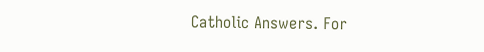Catholic Answers. For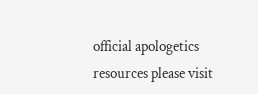official apologetics resources please visit